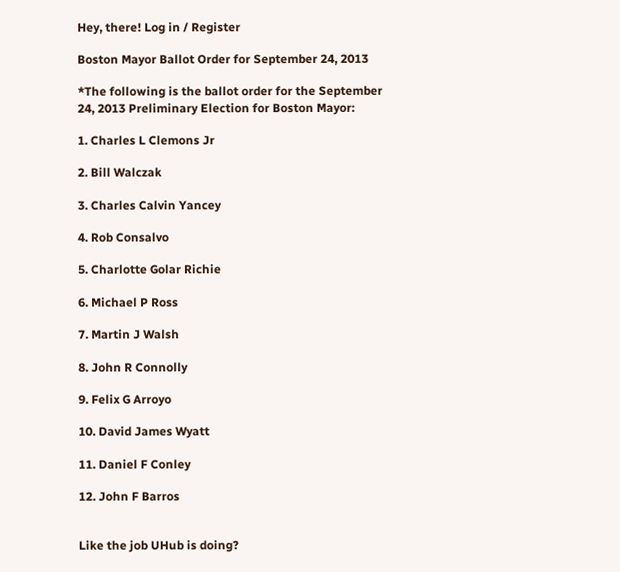Hey, there! Log in / Register

Boston Mayor Ballot Order for September 24, 2013

*The following is the ballot order for the September 24, 2013 Preliminary Election for Boston Mayor:

1. Charles L Clemons Jr

2. Bill Walczak

3. Charles Calvin Yancey

4. Rob Consalvo

5. Charlotte Golar Richie

6. Michael P Ross

7. Martin J Walsh

8. John R Connolly

9. Felix G Arroyo

10. David James Wyatt

11. Daniel F Conley

12. John F Barros


Like the job UHub is doing?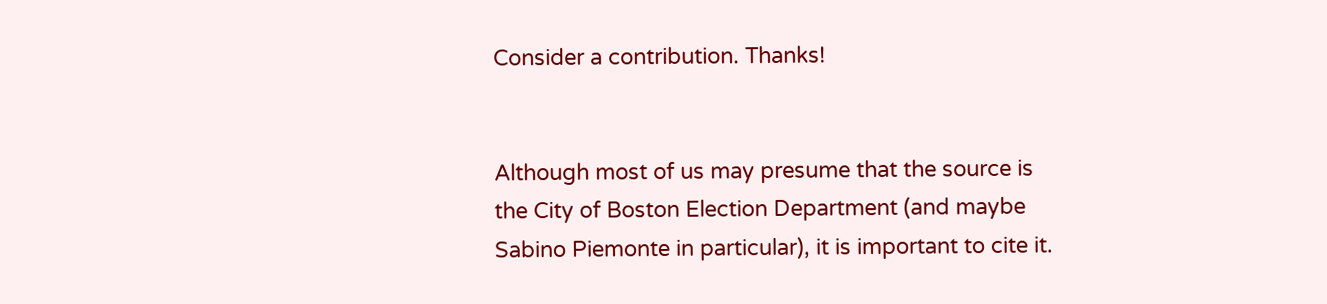Consider a contribution. Thanks!


Although most of us may presume that the source is the City of Boston Election Department (and maybe Sabino Piemonte in particular), it is important to cite it.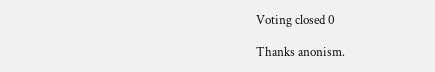Voting closed 0

Thanks anonism.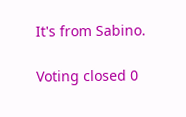It's from Sabino.

Voting closed 0